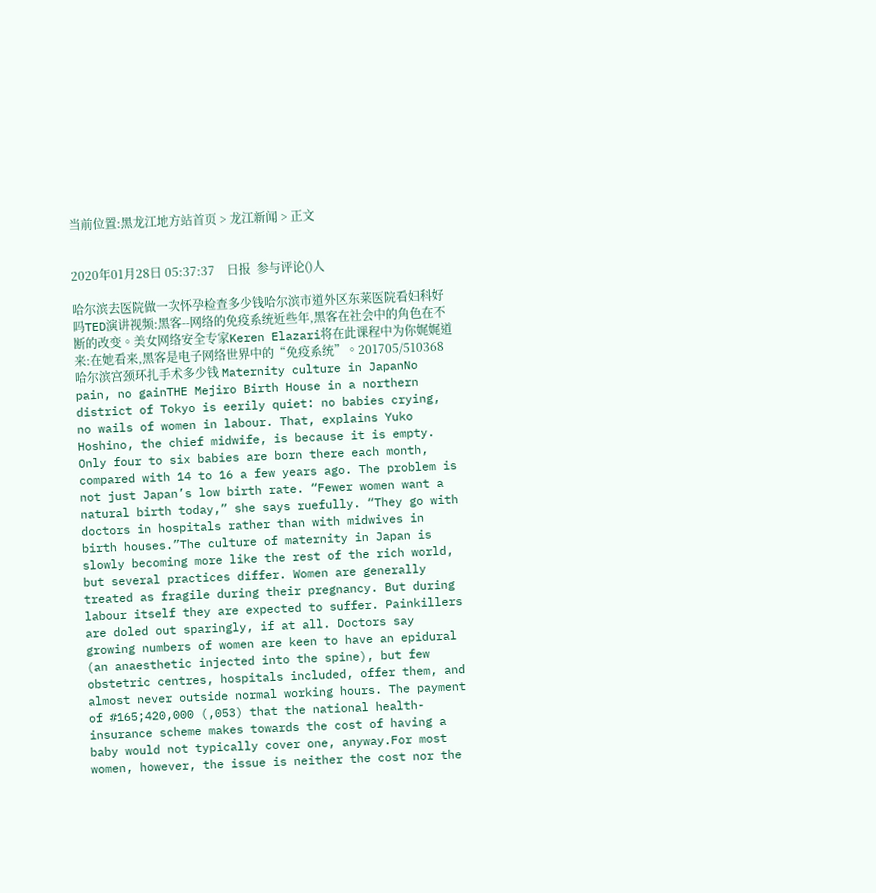当前位置:黑龙江地方站首页 > 龙江新闻 > 正文


2020年01月28日 05:37:37    日报  参与评论()人

哈尔滨去医院做一次怀孕检查多少钱哈尔滨市道外区东莱医院看妇科好吗TED演讲视频:黑客--网络的免疫系统近些年,黑客在社会中的角色在不断的改变。美女网络安全专家Keren Elazari将在此课程中为你娓娓道来:在她看来,黑客是电子网络世界中的“免疫系统”。201705/510368哈尔滨宫颈环扎手术多少钱 Maternity culture in JapanNo pain, no gainTHE Mejiro Birth House in a northern district of Tokyo is eerily quiet: no babies crying, no wails of women in labour. That, explains Yuko Hoshino, the chief midwife, is because it is empty. Only four to six babies are born there each month, compared with 14 to 16 a few years ago. The problem is not just Japan’s low birth rate. “Fewer women want a natural birth today,” she says ruefully. “They go with doctors in hospitals rather than with midwives in birth houses.”The culture of maternity in Japan is slowly becoming more like the rest of the rich world, but several practices differ. Women are generally treated as fragile during their pregnancy. But during labour itself they are expected to suffer. Painkillers are doled out sparingly, if at all. Doctors say growing numbers of women are keen to have an epidural (an anaesthetic injected into the spine), but few obstetric centres, hospitals included, offer them, and almost never outside normal working hours. The payment of #165;420,000 (,053) that the national health-insurance scheme makes towards the cost of having a baby would not typically cover one, anyway.For most women, however, the issue is neither the cost nor the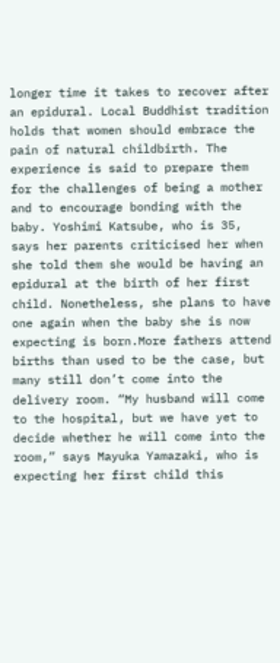longer time it takes to recover after an epidural. Local Buddhist tradition holds that women should embrace the pain of natural childbirth. The experience is said to prepare them for the challenges of being a mother and to encourage bonding with the baby. Yoshimi Katsube, who is 35, says her parents criticised her when she told them she would be having an epidural at the birth of her first child. Nonetheless, she plans to have one again when the baby she is now expecting is born.More fathers attend births than used to be the case, but many still don’t come into the delivery room. “My husband will come to the hospital, but we have yet to decide whether he will come into the room,” says Mayuka Yamazaki, who is expecting her first child this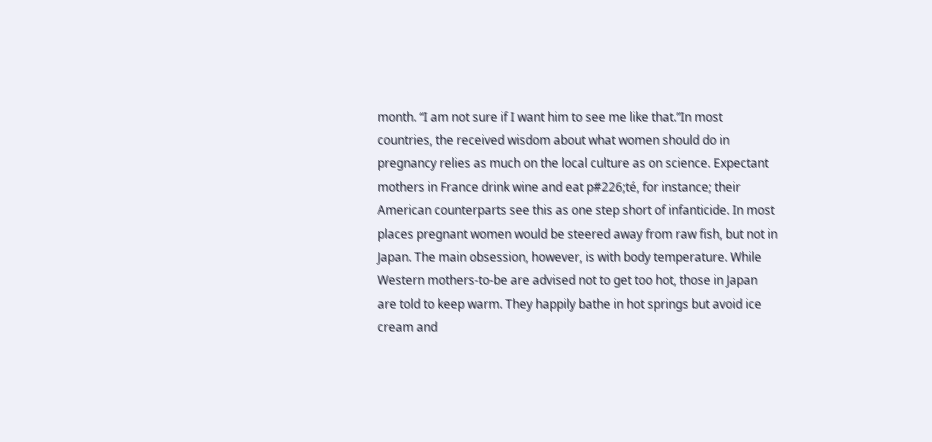month. “I am not sure if I want him to see me like that.”In most countries, the received wisdom about what women should do in pregnancy relies as much on the local culture as on science. Expectant mothers in France drink wine and eat p#226;té, for instance; their American counterparts see this as one step short of infanticide. In most places pregnant women would be steered away from raw fish, but not in Japan. The main obsession, however, is with body temperature. While Western mothers-to-be are advised not to get too hot, those in Japan are told to keep warm. They happily bathe in hot springs but avoid ice cream and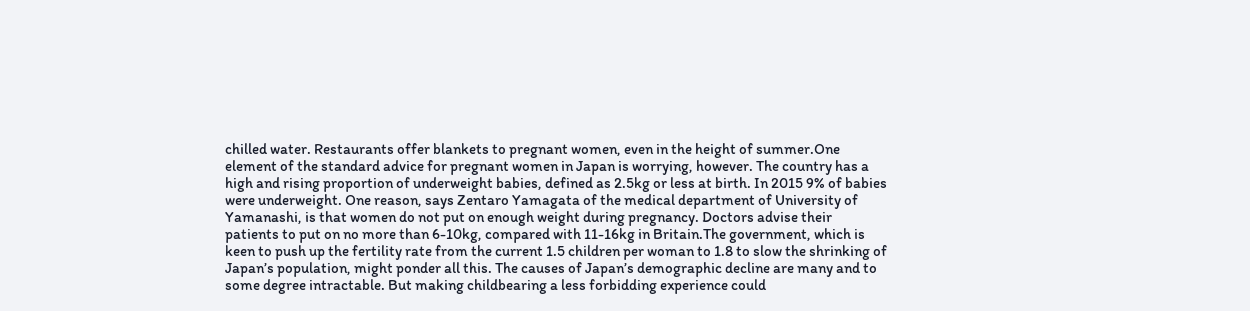chilled water. Restaurants offer blankets to pregnant women, even in the height of summer.One element of the standard advice for pregnant women in Japan is worrying, however. The country has a high and rising proportion of underweight babies, defined as 2.5kg or less at birth. In 2015 9% of babies were underweight. One reason, says Zentaro Yamagata of the medical department of University of Yamanashi, is that women do not put on enough weight during pregnancy. Doctors advise their patients to put on no more than 6-10kg, compared with 11-16kg in Britain.The government, which is keen to push up the fertility rate from the current 1.5 children per woman to 1.8 to slow the shrinking of Japan’s population, might ponder all this. The causes of Japan’s demographic decline are many and to some degree intractable. But making childbearing a less forbidding experience could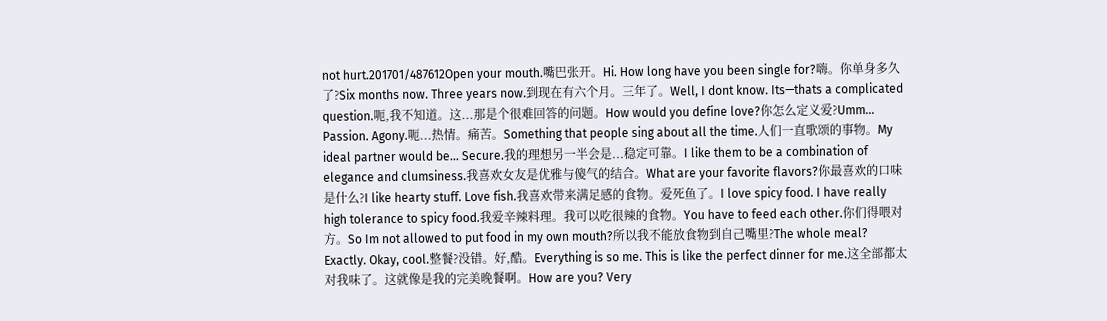not hurt.201701/487612Open your mouth.嘴巴张开。Hi. How long have you been single for?嗨。你单身多久了?Six months now. Three years now.到现在有六个月。三年了。Well, I dont know. Its—thats a complicated question.呃,我不知道。这...那是个很难回答的问题。How would you define love?你怎么定义爱?Umm... Passion. Agony.呃...热情。痛苦。Something that people sing about all the time.人们一直歌颂的事物。My ideal partner would be... Secure.我的理想另一半会是...稳定可靠。I like them to be a combination of elegance and clumsiness.我喜欢女友是优雅与傻气的结合。What are your favorite flavors?你最喜欢的口味是什么?I like hearty stuff. Love fish.我喜欢带来满足感的食物。爱死鱼了。I love spicy food. I have really high tolerance to spicy food.我爱辛辣料理。我可以吃很辣的食物。You have to feed each other.你们得喂对方。So Im not allowed to put food in my own mouth?所以我不能放食物到自己嘴里?The whole meal? Exactly. Okay, cool.整餐?没错。好,酷。Everything is so me. This is like the perfect dinner for me.这全部都太对我味了。这就像是我的完美晚餐啊。How are you? Very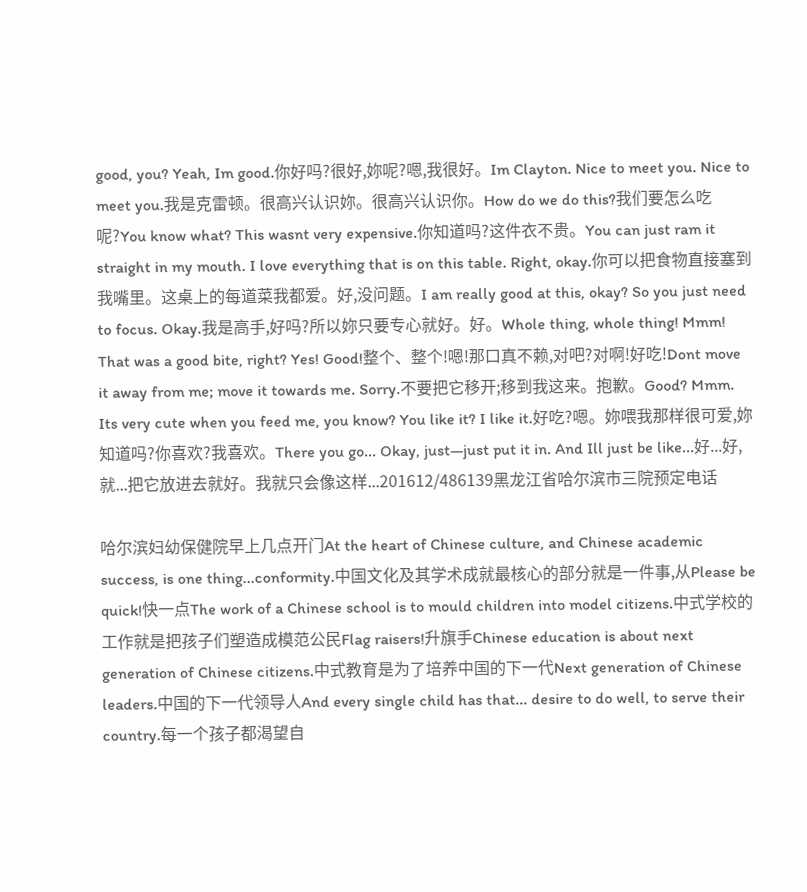good, you? Yeah, Im good.你好吗?很好,妳呢?嗯,我很好。Im Clayton. Nice to meet you. Nice to meet you.我是克雷顿。很高兴认识妳。很高兴认识你。How do we do this?我们要怎么吃呢?You know what? This wasnt very expensive.你知道吗?这件衣不贵。You can just ram it straight in my mouth. I love everything that is on this table. Right, okay.你可以把食物直接塞到我嘴里。这桌上的每道菜我都爱。好,没问题。I am really good at this, okay? So you just need to focus. Okay.我是高手,好吗?所以妳只要专心就好。好。Whole thing, whole thing! Mmm! That was a good bite, right? Yes! Good!整个、整个!嗯!那口真不赖,对吧?对啊!好吃!Dont move it away from me; move it towards me. Sorry.不要把它移开;移到我这来。抱歉。Good? Mmm. Its very cute when you feed me, you know? You like it? I like it.好吃?嗯。妳喂我那样很可爱,妳知道吗?你喜欢?我喜欢。There you go... Okay, just—just put it in. And Ill just be like...好...好,就...把它放进去就好。我就只会像这样...201612/486139黑龙江省哈尔滨市三院预定电话

哈尔滨妇幼保健院早上几点开门At the heart of Chinese culture, and Chinese academic success, is one thing...conformity.中国文化及其学术成就最核心的部分就是一件事,从Please be quick!快一点The work of a Chinese school is to mould children into model citizens.中式学校的工作就是把孩子们塑造成模范公民Flag raisers!升旗手Chinese education is about next generation of Chinese citizens.中式教育是为了培养中国的下一代Next generation of Chinese leaders.中国的下一代领导人And every single child has that... desire to do well, to serve their country.每一个孩子都渴望自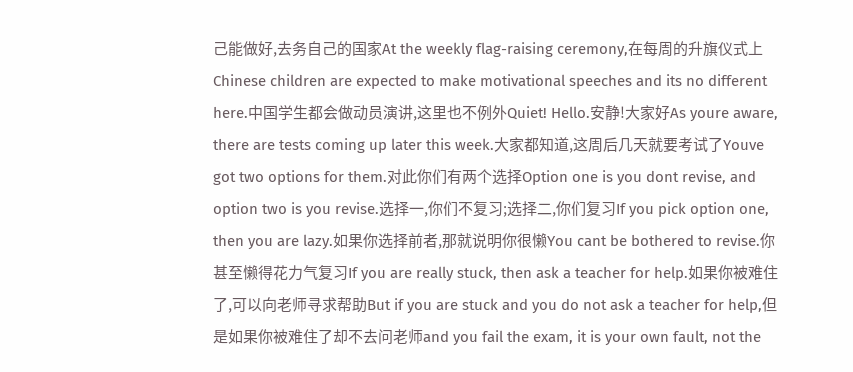己能做好,去务自己的国家At the weekly flag-raising ceremony,在每周的升旗仪式上Chinese children are expected to make motivational speeches and its no different here.中国学生都会做动员演讲,这里也不例外Quiet! Hello.安静!大家好As youre aware, there are tests coming up later this week.大家都知道,这周后几天就要考试了Youve got two options for them.对此你们有两个选择Option one is you dont revise, and option two is you revise.选择一,你们不复习;选择二,你们复习If you pick option one, then you are lazy.如果你选择前者,那就说明你很懒You cant be bothered to revise.你甚至懒得花力气复习If you are really stuck, then ask a teacher for help.如果你被难住了,可以向老师寻求帮助But if you are stuck and you do not ask a teacher for help,但是如果你被难住了却不去问老师and you fail the exam, it is your own fault, not the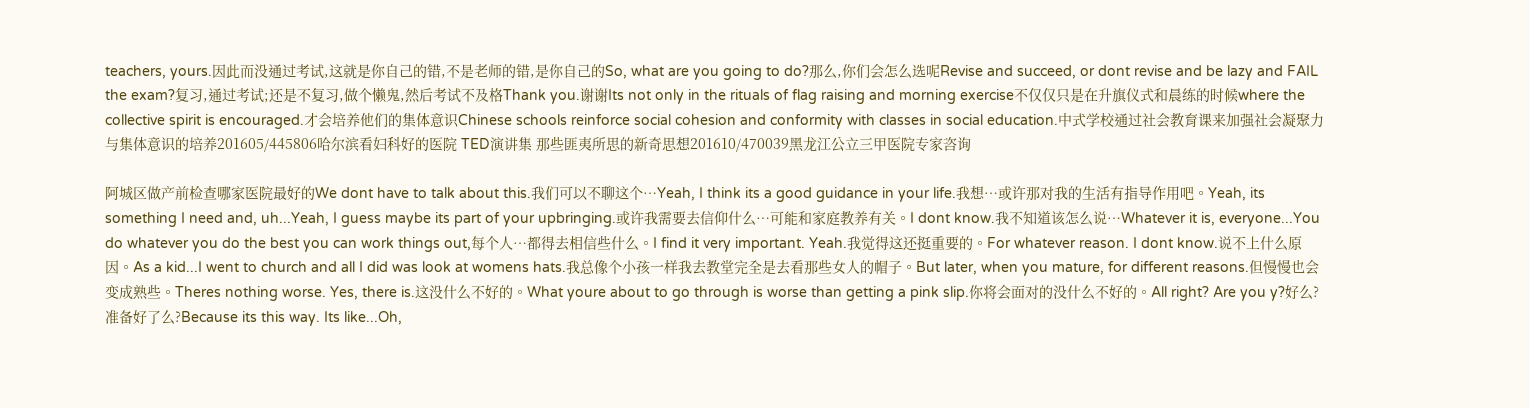teachers, yours.因此而没通过考试,这就是你自己的错,不是老师的错,是你自己的So, what are you going to do?那么,你们会怎么选呢Revise and succeed, or dont revise and be lazy and FAIL the exam?复习,通过考试;还是不复习,做个懒鬼,然后考试不及格Thank you.谢谢Its not only in the rituals of flag raising and morning exercise不仅仅只是在升旗仪式和晨练的时候where the collective spirit is encouraged.才会培养他们的集体意识Chinese schools reinforce social cohesion and conformity with classes in social education.中式学校通过社会教育课来加强社会凝聚力与集体意识的培养201605/445806哈尔滨看妇科好的医院 TED演讲集 那些匪夷所思的新奇思想201610/470039黑龙江公立三甲医院专家咨询

阿城区做产前检查哪家医院最好的We dont have to talk about this.我们可以不聊这个…Yeah, I think its a good guidance in your life.我想…或许那对我的生活有指导作用吧。Yeah, its something I need and, uh...Yeah, I guess maybe its part of your upbringing.或许我需要去信仰什么…可能和家庭教养有关。I dont know.我不知道该怎么说…Whatever it is, everyone...You do whatever you do the best you can work things out,每个人…都得去相信些什么。I find it very important. Yeah.我觉得这还挺重要的。For whatever reason. I dont know.说不上什么原因。As a kid...I went to church and all I did was look at womens hats.我总像个小孩一样我去教堂完全是去看那些女人的帽子。But later, when you mature, for different reasons.但慢慢也会变成熟些。Theres nothing worse. Yes, there is.这没什么不好的。What youre about to go through is worse than getting a pink slip.你将会面对的没什么不好的。All right? Are you y?好么?准备好了么?Because its this way. Its like...Oh,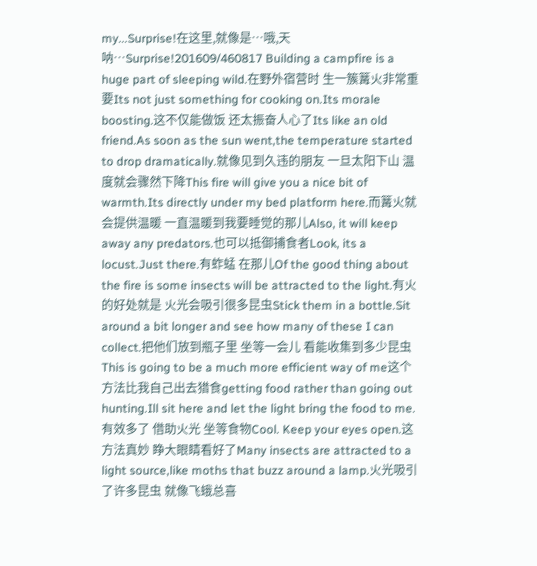my...Surprise!在这里,就像是…哦,天呐…Surprise!201609/460817 Building a campfire is a huge part of sleeping wild.在野外宿营时 生一簇篝火非常重要Its not just something for cooking on.Its morale boosting.这不仅能做饭 还太振奋人心了Its like an old friend.As soon as the sun went,the temperature started to drop dramatically.就像见到久违的朋友 一旦太阳下山 温度就会骤然下降This fire will give you a nice bit of warmth.Its directly under my bed platform here.而篝火就会提供温暖 一直温暖到我要睡觉的那儿Also, it will keep away any predators.也可以抵御捕食者Look, its a locust.Just there.有蚱蜢 在那儿Of the good thing about the fire is some insects will be attracted to the light.有火的好处就是 火光会吸引很多昆虫Stick them in a bottle.Sit around a bit longer and see how many of these I can collect.把他们放到瓶子里 坐等一会儿 看能收集到多少昆虫This is going to be a much more efficient way of me这个方法比我自己出去猎食getting food rather than going out hunting.Ill sit here and let the light bring the food to me.有效多了 借助火光 坐等食物Cool. Keep your eyes open.这方法真妙 睁大眼睛看好了Many insects are attracted to a light source,like moths that buzz around a lamp.火光吸引了许多昆虫 就像飞蛾总喜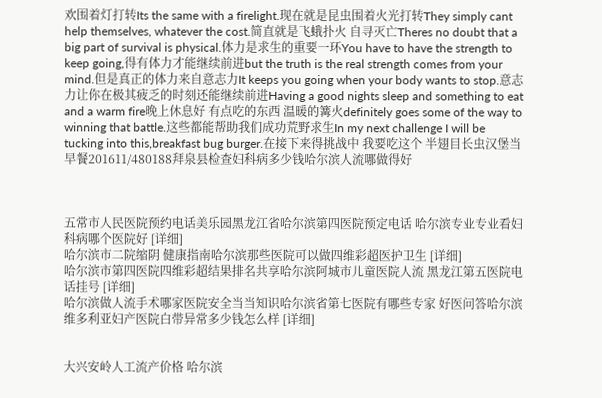欢围着灯打转Its the same with a firelight.现在就是昆虫围着火光打转They simply cant help themselves, whatever the cost.简直就是飞蛾扑火 自寻灭亡Theres no doubt that a big part of survival is physical.体力是求生的重要一环You have to have the strength to keep going,得有体力才能继续前进but the truth is the real strength comes from your mind.但是真正的体力来自意志力It keeps you going when your body wants to stop.意志力让你在极其疲乏的时刻还能继续前进Having a good nights sleep and something to eat and a warm fire晚上休息好 有点吃的东西 温暖的篝火definitely goes some of the way to winning that battle.这些都能帮助我们成功荒野求生In my next challenge I will be tucking into this,breakfast bug burger.在接下来得挑战中 我要吃这个 半翅目长虫汉堡当早餐201611/480188拜泉县检查妇科病多少钱哈尔滨人流哪做得好



五常市人民医院预约电话美乐园黑龙江省哈尔滨第四医院预定电话 哈尔滨专业专业看妇科病哪个医院好 [详细]
哈尔滨市二院缩阴 健康指南哈尔滨那些医院可以做四维彩超医护卫生 [详细]
哈尔滨市第四医院四维彩超结果排名共享哈尔滨阿城市儿童医院人流 黑龙江第五医院电话挂号 [详细]
哈尔滨做人流手术哪家医院安全当当知识哈尔滨省第七医院有哪些专家 好医问答哈尔滨维多利亚妇产医院白带异常多少钱怎么样 [详细]


大兴安岭人工流产价格 哈尔滨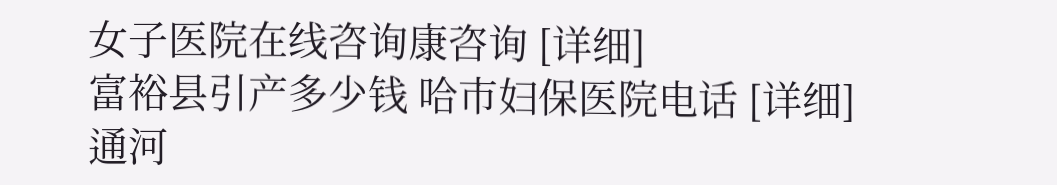女子医院在线咨询康咨询 [详细]
富裕县引产多少钱 哈市妇保医院电话 [详细]
通河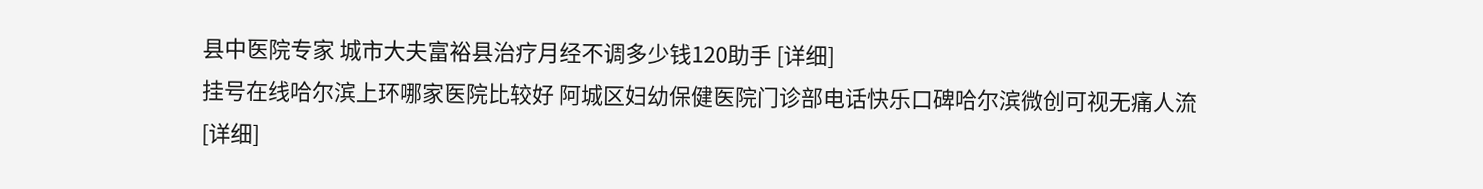县中医院专家 城市大夫富裕县治疗月经不调多少钱120助手 [详细]
挂号在线哈尔滨上环哪家医院比较好 阿城区妇幼保健医院门诊部电话快乐口碑哈尔滨微创可视无痛人流 [详细]